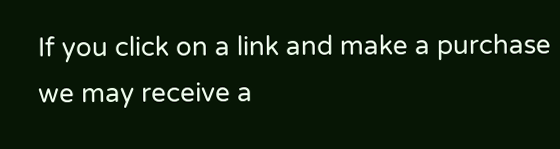If you click on a link and make a purchase we may receive a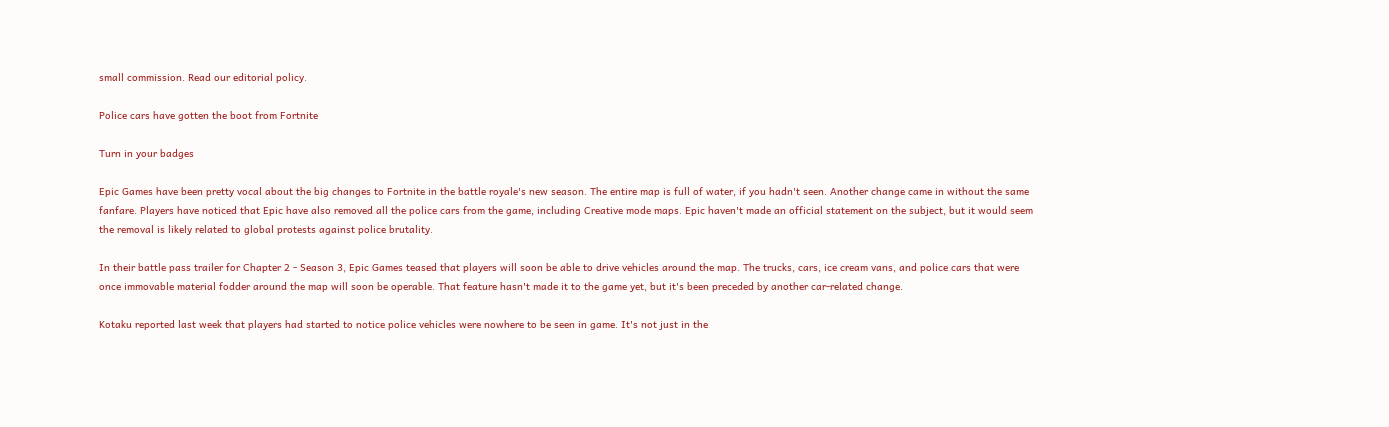small commission. Read our editorial policy.

Police cars have gotten the boot from Fortnite

Turn in your badges

Epic Games have been pretty vocal about the big changes to Fortnite in the battle royale's new season. The entire map is full of water, if you hadn't seen. Another change came in without the same fanfare. Players have noticed that Epic have also removed all the police cars from the game, including Creative mode maps. Epic haven't made an official statement on the subject, but it would seem the removal is likely related to global protests against police brutality.

In their battle pass trailer for Chapter 2 - Season 3, Epic Games teased that players will soon be able to drive vehicles around the map. The trucks, cars, ice cream vans, and police cars that were once immovable material fodder around the map will soon be operable. That feature hasn't made it to the game yet, but it's been preceded by another car-related change.

Kotaku reported last week that players had started to notice police vehicles were nowhere to be seen in game. It's not just in the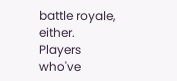battle royale, either. Players who've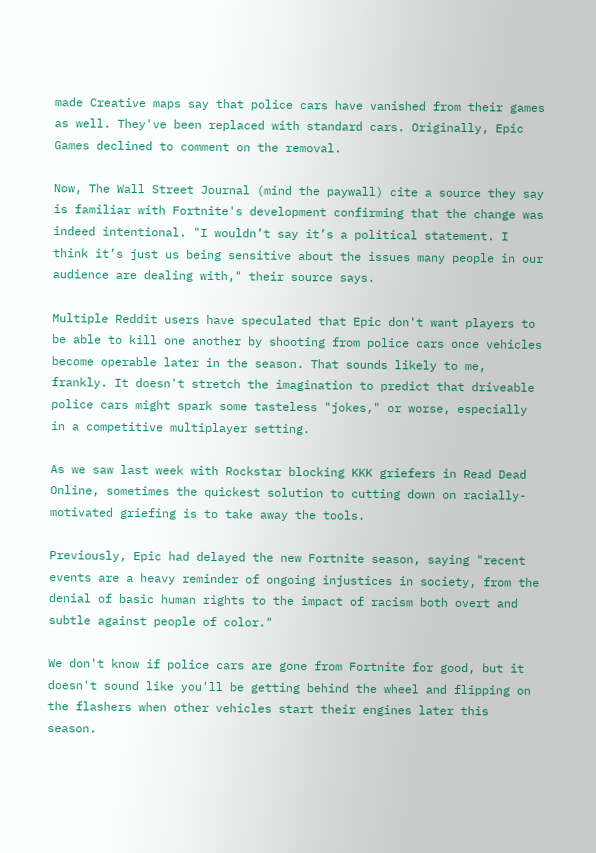made Creative maps say that police cars have vanished from their games as well. They've been replaced with standard cars. Originally, Epic Games declined to comment on the removal.

Now, The Wall Street Journal (mind the paywall) cite a source they say is familiar with Fortnite's development confirming that the change was indeed intentional. "I wouldn’t say it’s a political statement. I think it’s just us being sensitive about the issues many people in our audience are dealing with," their source says.

Multiple Reddit users have speculated that Epic don't want players to be able to kill one another by shooting from police cars once vehicles become operable later in the season. That sounds likely to me, frankly. It doesn't stretch the imagination to predict that driveable police cars might spark some tasteless "jokes," or worse, especially in a competitive multiplayer setting.

As we saw last week with Rockstar blocking KKK griefers in Read Dead Online, sometimes the quickest solution to cutting down on racially-motivated griefing is to take away the tools.

Previously, Epic had delayed the new Fortnite season, saying "recent events are a heavy reminder of ongoing injustices in society, from the denial of basic human rights to the impact of racism both overt and subtle against people of color."

We don't know if police cars are gone from Fortnite for good, but it doesn't sound like you'll be getting behind the wheel and flipping on the flashers when other vehicles start their engines later this season.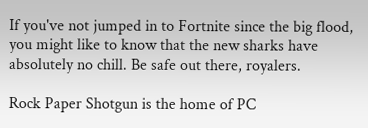If you've not jumped in to Fortnite since the big flood, you might like to know that the new sharks have absolutely no chill. Be safe out there, royalers.

Rock Paper Shotgun is the home of PC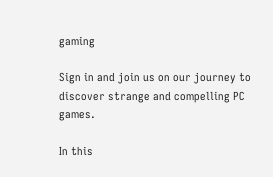gaming

Sign in and join us on our journey to discover strange and compelling PC games.

In this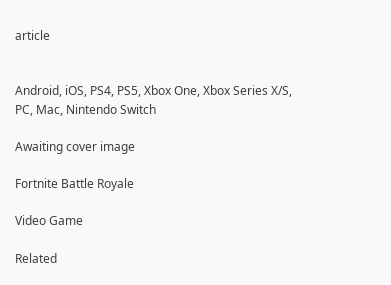article


Android, iOS, PS4, PS5, Xbox One, Xbox Series X/S, PC, Mac, Nintendo Switch

Awaiting cover image

Fortnite Battle Royale

Video Game

Related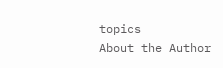topics
About the Author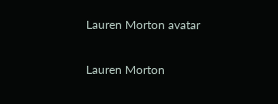Lauren Morton avatar

Lauren Morton